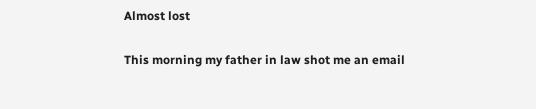Almost lost

This morning my father in law shot me an email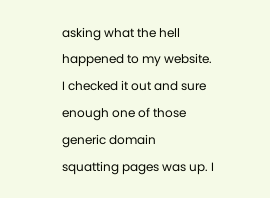asking what the hell happened to my website. I checked it out and sure enough one of those generic domain squatting pages was up. I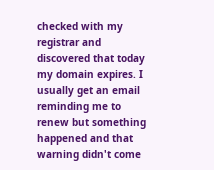checked with my registrar and discovered that today my domain expires. I usually get an email reminding me to renew but something happened and that warning didn't come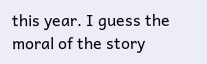this year. I guess the moral of the story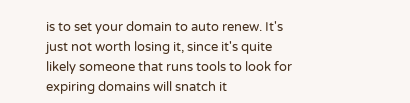is to set your domain to auto renew. It's just not worth losing it, since it's quite likely someone that runs tools to look for expiring domains will snatch it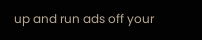up and run ads off your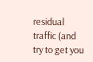residual traffic (and try to get you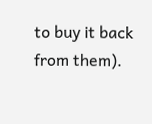to buy it back from them).